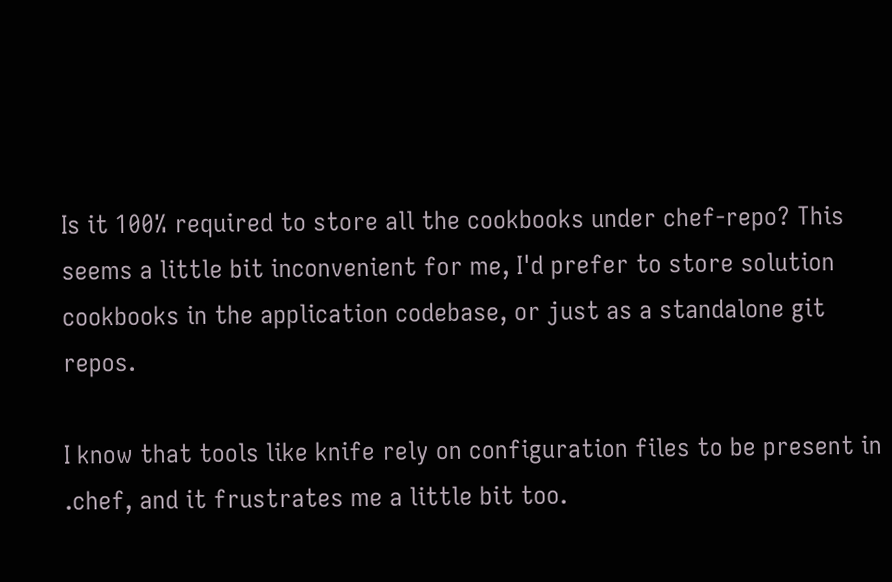Is it 100% required to store all the cookbooks under chef-repo? This seems a little bit inconvenient for me, I'd prefer to store solution cookbooks in the application codebase, or just as a standalone git repos.

I know that tools like knife rely on configuration files to be present in .chef, and it frustrates me a little bit too.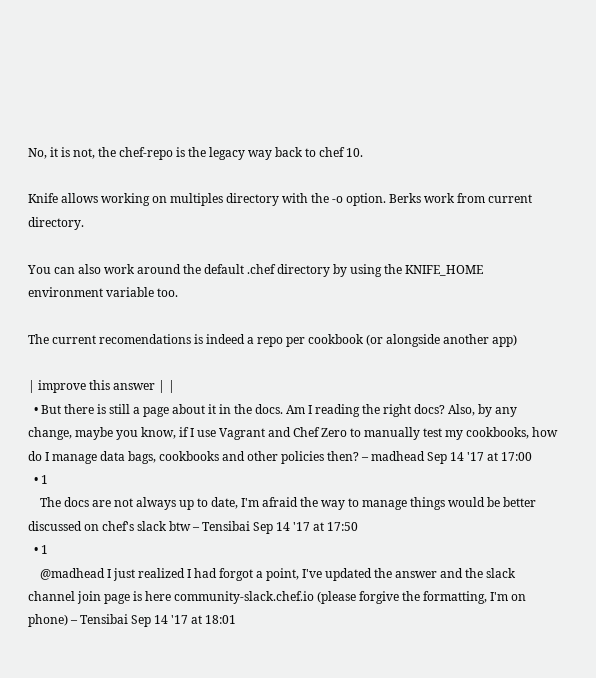No, it is not, the chef-repo is the legacy way back to chef 10.

Knife allows working on multiples directory with the -o option. Berks work from current directory.

You can also work around the default .chef directory by using the KNIFE_HOME environment variable too.

The current recomendations is indeed a repo per cookbook (or alongside another app)

| improve this answer | |
  • But there is still a page about it in the docs. Am I reading the right docs? Also, by any change, maybe you know, if I use Vagrant and Chef Zero to manually test my cookbooks, how do I manage data bags, cookbooks and other policies then? – madhead Sep 14 '17 at 17:00
  • 1
    The docs are not always up to date, I'm afraid the way to manage things would be better discussed on chef's slack btw – Tensibai Sep 14 '17 at 17:50
  • 1
    @madhead I just realized I had forgot a point, I've updated the answer and the slack channel join page is here community-slack.chef.io (please forgive the formatting, I'm on phone) – Tensibai Sep 14 '17 at 18:01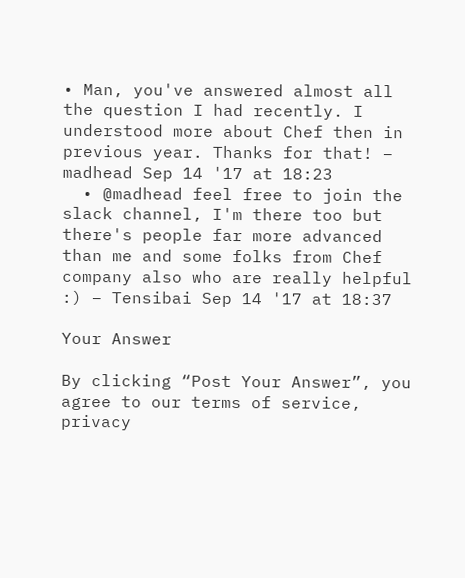• Man, you've answered almost all the question I had recently. I understood more about Chef then in previous year. Thanks for that! – madhead Sep 14 '17 at 18:23
  • @madhead feel free to join the slack channel, I'm there too but there's people far more advanced than me and some folks from Chef company also who are really helpful :) – Tensibai Sep 14 '17 at 18:37

Your Answer

By clicking “Post Your Answer”, you agree to our terms of service, privacy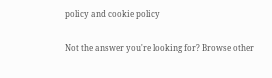policy and cookie policy

Not the answer you're looking for? Browse other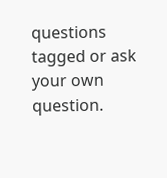questions tagged or ask your own question.